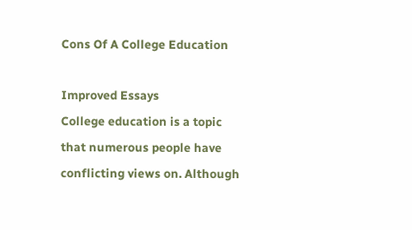Cons Of A College Education

Improved Essays
College education is a topic that numerous people have conflicting views on. Although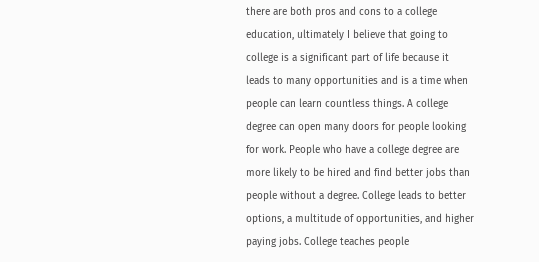there are both pros and cons to a college education, ultimately I believe that going to college is a significant part of life because it leads to many opportunities and is a time when people can learn countless things. A college degree can open many doors for people looking for work. People who have a college degree are more likely to be hired and find better jobs than people without a degree. College leads to better options, a multitude of opportunities, and higher paying jobs. College teaches people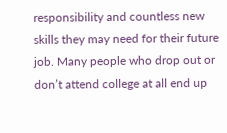responsibility and countless new skills they may need for their future job. Many people who drop out or don’t attend college at all end up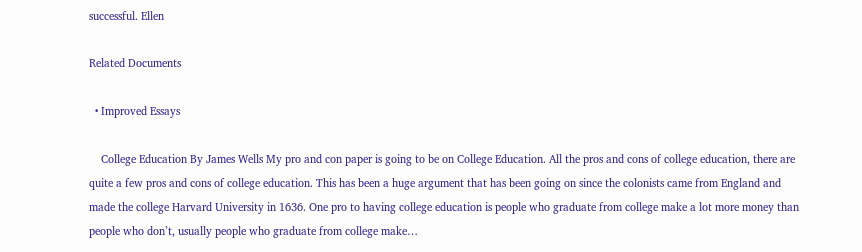successful. Ellen

Related Documents

  • Improved Essays

    College Education By James Wells My pro and con paper is going to be on College Education. All the pros and cons of college education, there are quite a few pros and cons of college education. This has been a huge argument that has been going on since the colonists came from England and made the college Harvard University in 1636. One pro to having college education is people who graduate from college make a lot more money than people who don’t, usually people who graduate from college make…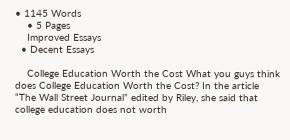• 1145 Words
    • 5 Pages
    Improved Essays
  • Decent Essays

    College Education Worth the Cost What you guys think does College Education Worth the Cost? In the article “The Wall Street Journal” edited by Riley, she said that college education does not worth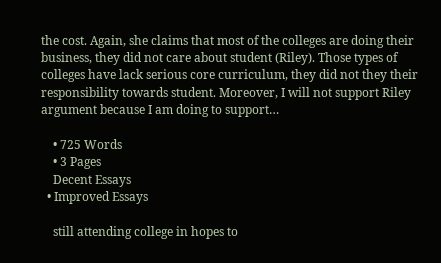the cost. Again, she claims that most of the colleges are doing their business, they did not care about student (Riley). Those types of colleges have lack serious core curriculum, they did not they their responsibility towards student. Moreover, I will not support Riley argument because I am doing to support…

    • 725 Words
    • 3 Pages
    Decent Essays
  • Improved Essays

    still attending college in hopes to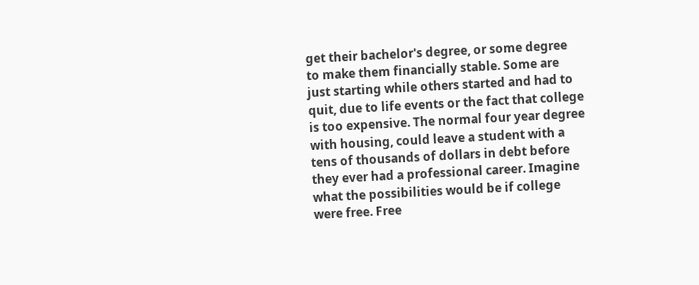get their bachelor's degree, or some degree to make them financially stable. Some are just starting while others started and had to quit, due to life events or the fact that college is too expensive. The normal four year degree with housing, could leave a student with a tens of thousands of dollars in debt before they ever had a professional career. Imagine what the possibilities would be if college were free. Free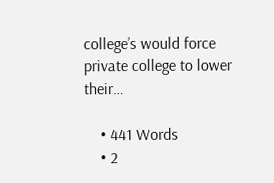college’s would force private college to lower their…

    • 441 Words
    • 2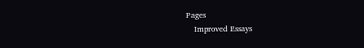Pages
    Improved Essays